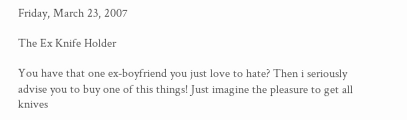Friday, March 23, 2007

The Ex Knife Holder

You have that one ex-boyfriend you just love to hate? Then i seriously advise you to buy one of this things! Just imagine the pleasure to get all knives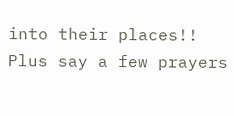into their places!! Plus say a few prayers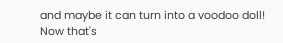and maybe it can turn into a voodoo doll! Now that's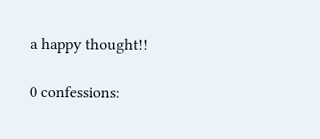a happy thought!!

0 confessions: